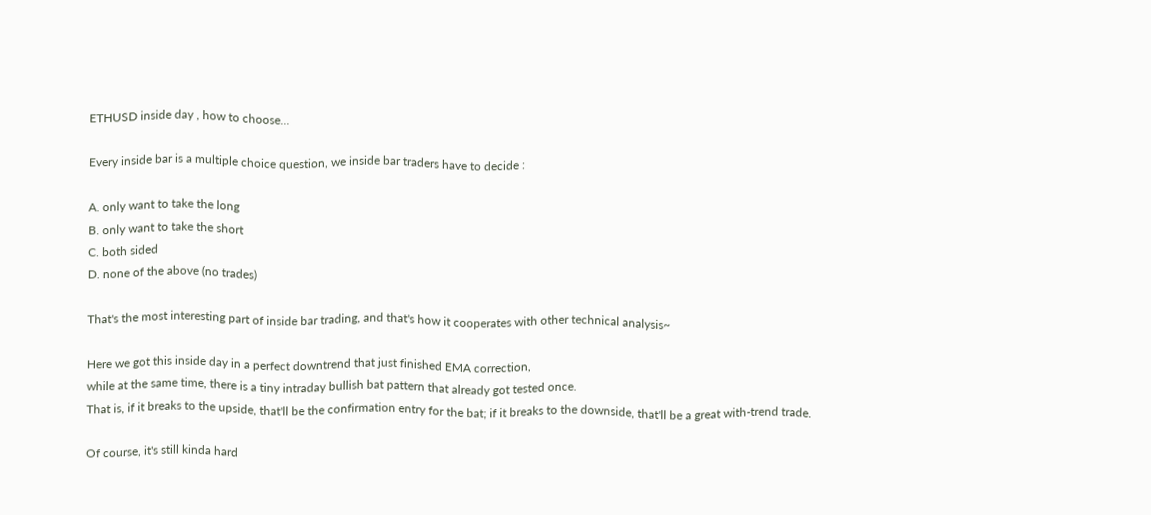ETHUSD inside day , how to choose...

Every inside bar is a multiple choice question, we inside bar traders have to decide :

A. only want to take the long
B. only want to take the short
C. both sided
D. none of the above (no trades)

That's the most interesting part of inside bar trading, and that's how it cooperates with other technical analysis~

Here we got this inside day in a perfect downtrend that just finished EMA correction,
while at the same time, there is a tiny intraday bullish bat pattern that already got tested once.
That is, if it breaks to the upside, that'll be the confirmation entry for the bat; if it breaks to the downside, that'll be a great with-trend trade.

Of course, it's still kinda hard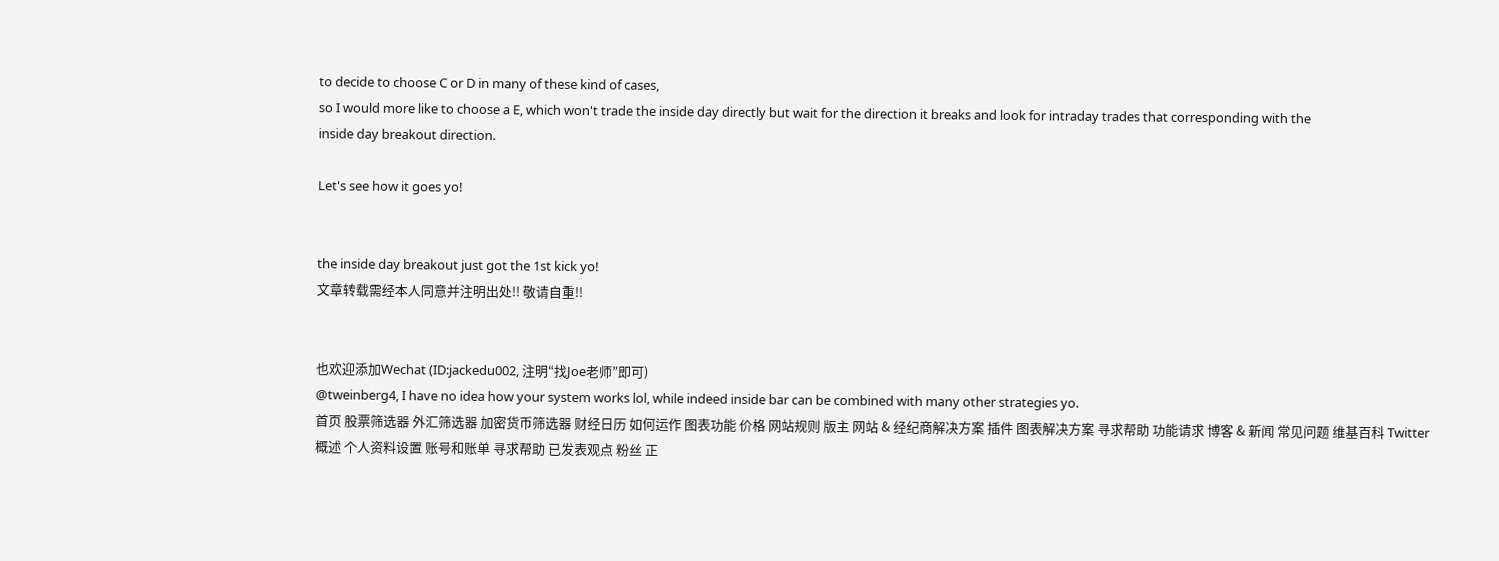to decide to choose C or D in many of these kind of cases,
so I would more like to choose a E, which won't trade the inside day directly but wait for the direction it breaks and look for intraday trades that corresponding with the
inside day breakout direction.

Let's see how it goes yo!


the inside day breakout just got the 1st kick yo!
文章转载需经本人同意并注明出处!! 敬请自重!!


也欢迎添加Wechat (ID:jackedu002, 注明“找Joe老师”即可)
@tweinberg4, I have no idea how your system works lol, while indeed inside bar can be combined with many other strategies yo.
首页 股票筛选器 外汇筛选器 加密货币筛选器 财经日历 如何运作 图表功能 价格 网站规则 版主 网站 & 经纪商解决方案 插件 图表解决方案 寻求帮助 功能请求 博客 & 新闻 常见问题 维基百科 Twitter
概述 个人资料设置 账号和账单 寻求帮助 已发表观点 粉丝 正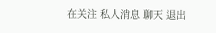在关注 私人消息 聊天 退出